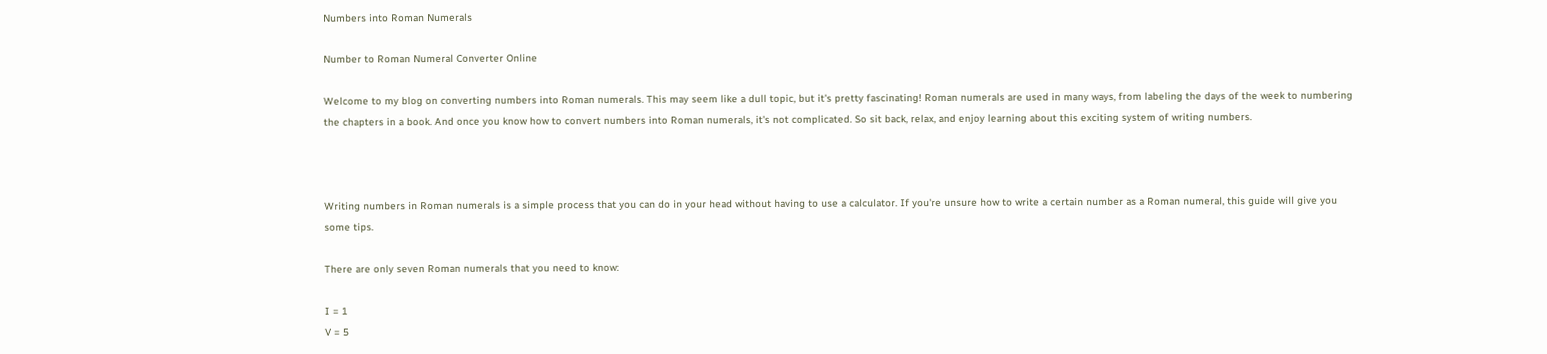Numbers into Roman Numerals

Number to Roman Numeral Converter Online

Welcome to my blog on converting numbers into Roman numerals. This may seem like a dull topic, but it's pretty fascinating! Roman numerals are used in many ways, from labeling the days of the week to numbering the chapters in a book. And once you know how to convert numbers into Roman numerals, it's not complicated. So sit back, relax, and enjoy learning about this exciting system of writing numbers.



Writing numbers in Roman numerals is a simple process that you can do in your head without having to use a calculator. If you're unsure how to write a certain number as a Roman numeral, this guide will give you some tips.

There are only seven Roman numerals that you need to know:

I = 1
V = 5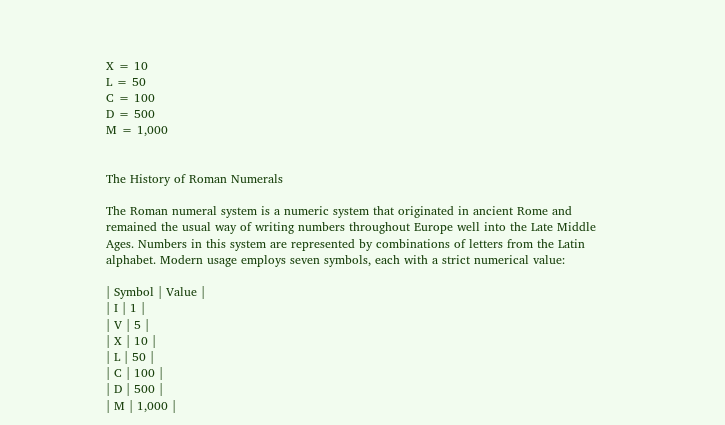X = 10
L = 50
C = 100
D = 500
M = 1,000


The History of Roman Numerals

The Roman numeral system is a numeric system that originated in ancient Rome and remained the usual way of writing numbers throughout Europe well into the Late Middle Ages. Numbers in this system are represented by combinations of letters from the Latin alphabet. Modern usage employs seven symbols, each with a strict numerical value:

| Symbol | Value |
| I | 1 |
| V | 5 |
| X | 10 |
| L | 50 |
| C | 100 |
| D | 500 |
| M | 1,000 |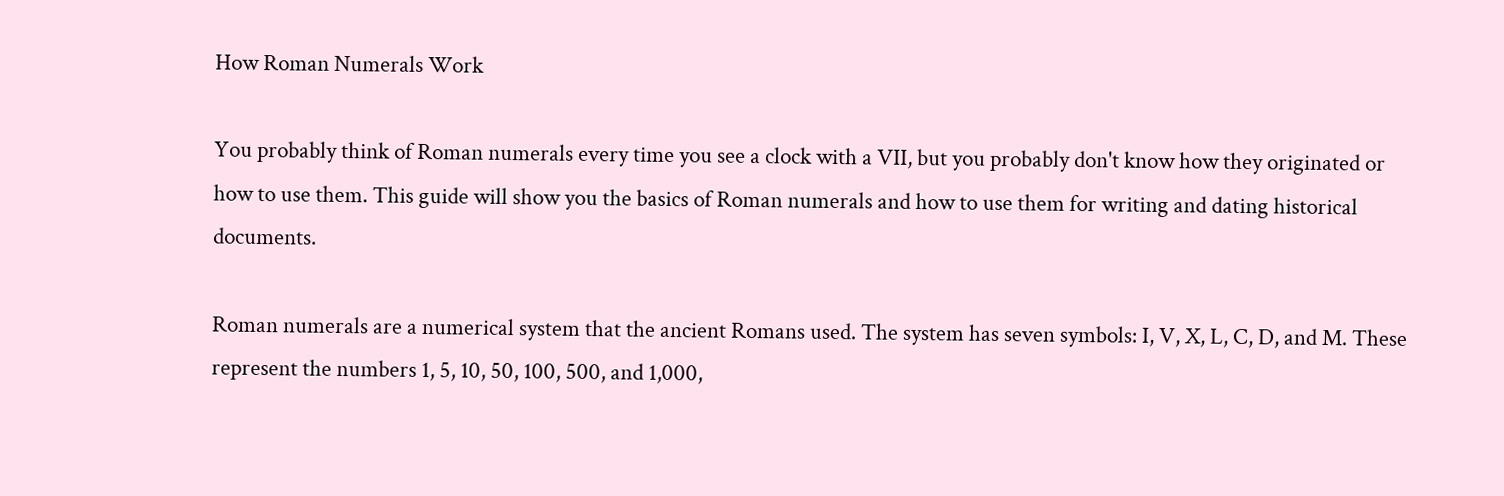How Roman Numerals Work

You probably think of Roman numerals every time you see a clock with a VII, but you probably don't know how they originated or how to use them. This guide will show you the basics of Roman numerals and how to use them for writing and dating historical documents.

Roman numerals are a numerical system that the ancient Romans used. The system has seven symbols: I, V, X, L, C, D, and M. These represent the numbers 1, 5, 10, 50, 100, 500, and 1,000,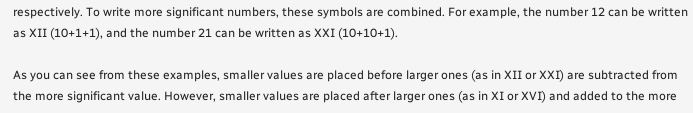respectively. To write more significant numbers, these symbols are combined. For example, the number 12 can be written as XII (10+1+1), and the number 21 can be written as XXI (10+10+1).

As you can see from these examples, smaller values are placed before larger ones (as in XII or XXI) are subtracted from the more significant value. However, smaller values are placed after larger ones (as in XI or XVI) and added to the more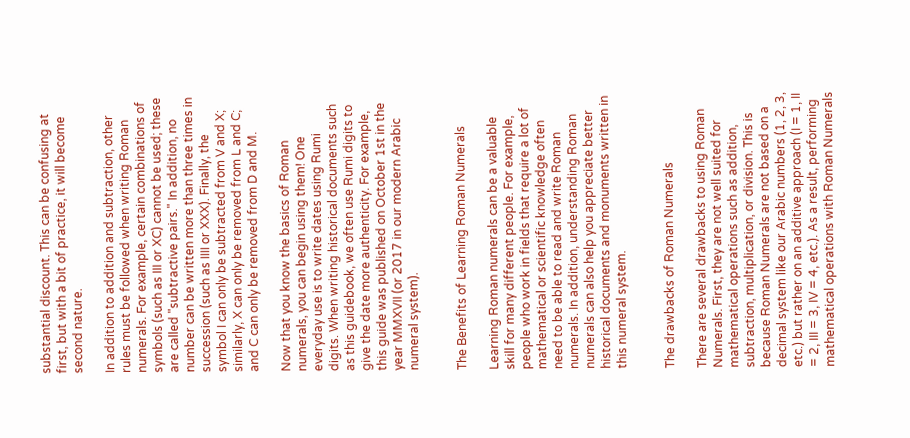substantial discount. This can be confusing at first, but with a bit of practice, it will become second nature.

In addition to addition and subtraction, other rules must be followed when writing Roman numerals. For example, certain combinations of symbols (such as III or XC) cannot be used; these are called "subtractive pairs." In addition, no number can be written more than three times in succession (such as IIII or XXX). Finally, the symbol I can only be subtracted from V and X; similarly, X can only be removed from L and C; and C can only be removed from D and M.

Now that you know the basics of Roman numerals, you can begin using them! One everyday use is to write dates using Rumi digits. When writing historical documents such as this guidebook, we often use Rumi digits to give the date more authenticity. For example, this guide was published on October 1st in the year MMXVII (or 2017 in our modern Arabic numeral system).


The Benefits of Learning Roman Numerals

Learning Roman numerals can be a valuable skill for many different people. For example, people who work in fields that require a lot of mathematical or scientific knowledge often need to be able to read and write Roman numerals. In addition, understanding Roman numerals can also help you appreciate better historical documents and monuments written in this numeral system.


The drawbacks of Roman Numerals

There are several drawbacks to using Roman Numerals. First, they are not well suited for mathematical operations such as addition, subtraction, multiplication, or division. This is because Roman Numerals are not based on a decimal system like our Arabic numbers (1, 2, 3, etc.) but rather on an additive approach (I = 1, II = 2, III = 3, IV = 4, etc.). As a result, performing mathematical operations with Roman Numerals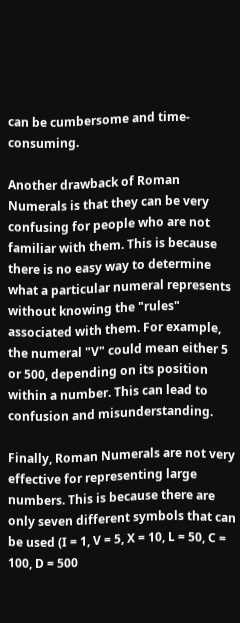can be cumbersome and time-consuming.

Another drawback of Roman Numerals is that they can be very confusing for people who are not familiar with them. This is because there is no easy way to determine what a particular numeral represents without knowing the "rules" associated with them. For example, the numeral "V" could mean either 5 or 500, depending on its position within a number. This can lead to confusion and misunderstanding.

Finally, Roman Numerals are not very effective for representing large numbers. This is because there are only seven different symbols that can be used (I = 1, V = 5, X = 10, L = 50, C = 100, D = 500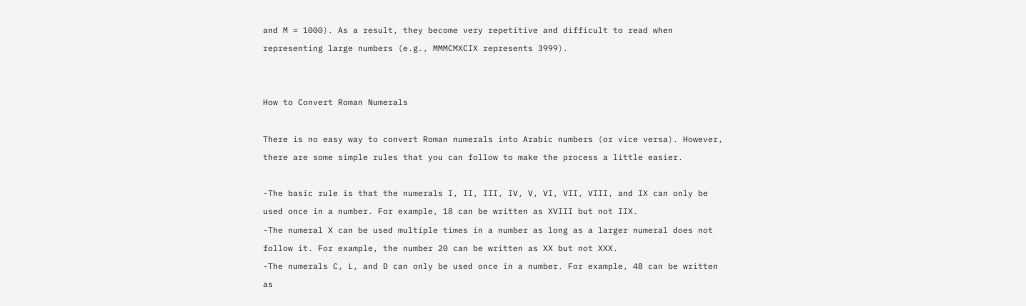and M = 1000). As a result, they become very repetitive and difficult to read when representing large numbers (e.g., MMMCMXCIX represents 3999).


How to Convert Roman Numerals

There is no easy way to convert Roman numerals into Arabic numbers (or vice versa). However, there are some simple rules that you can follow to make the process a little easier.

-The basic rule is that the numerals I, II, III, IV, V, VI, VII, VIII, and IX can only be used once in a number. For example, 18 can be written as XVIII but not IIX.
-The numeral X can be used multiple times in a number as long as a larger numeral does not follow it. For example, the number 20 can be written as XX but not XXX.
-The numerals C, L, and D can only be used once in a number. For example, 48 can be written as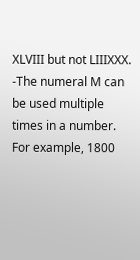XLVIII but not LIIIXXX.
-The numeral M can be used multiple times in a number. For example, 1800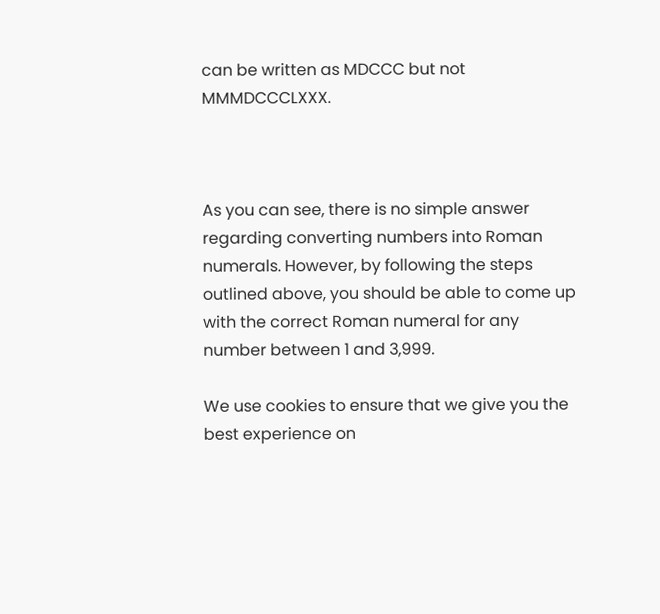can be written as MDCCC but not MMMDCCCLXXX.



As you can see, there is no simple answer regarding converting numbers into Roman numerals. However, by following the steps outlined above, you should be able to come up with the correct Roman numeral for any number between 1 and 3,999.

We use cookies to ensure that we give you the best experience on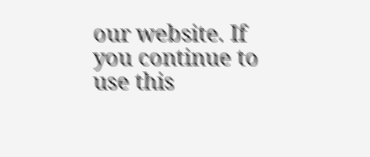our website. If you continue to use this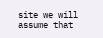site we will assume that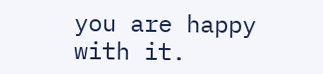you are happy with it.